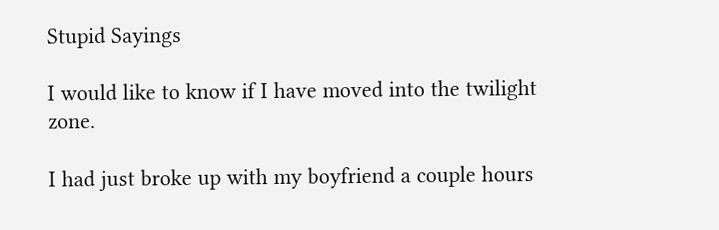Stupid Sayings

I would like to know if I have moved into the twilight zone.

I had just broke up with my boyfriend a couple hours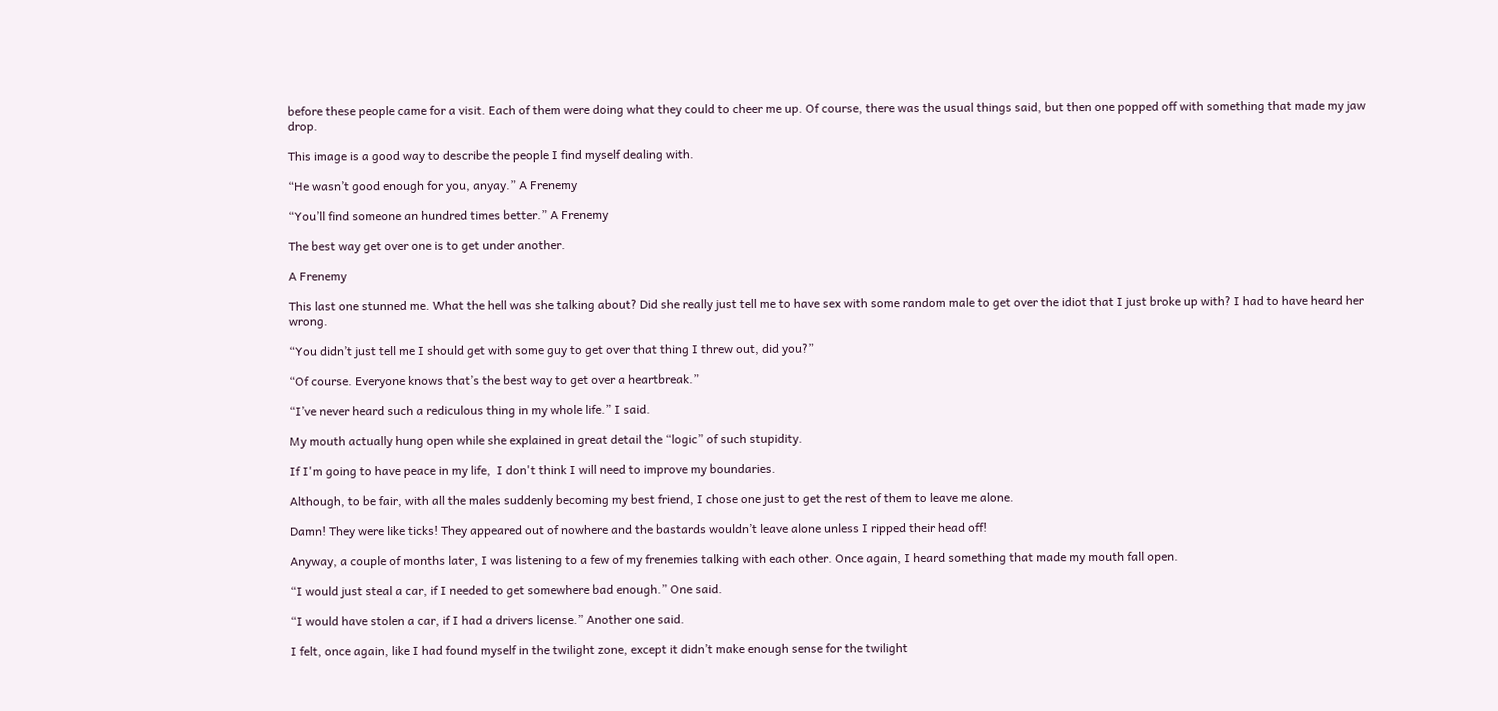before these people came for a visit. Each of them were doing what they could to cheer me up. Of course, there was the usual things said, but then one popped off with something that made my jaw drop.

This image is a good way to describe the people I find myself dealing with.

“He wasn’t good enough for you, anyay.” A Frenemy

“You’ll find someone an hundred times better.” A Frenemy

The best way get over one is to get under another.

A Frenemy

This last one stunned me. What the hell was she talking about? Did she really just tell me to have sex with some random male to get over the idiot that I just broke up with? I had to have heard her wrong.

“You didn’t just tell me I should get with some guy to get over that thing I threw out, did you?”

“Of course. Everyone knows that’s the best way to get over a heartbreak.”

“I’ve never heard such a rediculous thing in my whole life.” I said.

My mouth actually hung open while she explained in great detail the “logic” of such stupidity.

If I'm going to have peace in my life,  I don't think I will need to improve my boundaries.

Although, to be fair, with all the males suddenly becoming my best friend, I chose one just to get the rest of them to leave me alone.

Damn! They were like ticks! They appeared out of nowhere and the bastards wouldn’t leave alone unless I ripped their head off!

Anyway, a couple of months later, I was listening to a few of my frenemies talking with each other. Once again, I heard something that made my mouth fall open.

“I would just steal a car, if I needed to get somewhere bad enough.” One said.

“I would have stolen a car, if I had a drivers license.” Another one said.

I felt, once again, like I had found myself in the twilight zone, except it didn’t make enough sense for the twilight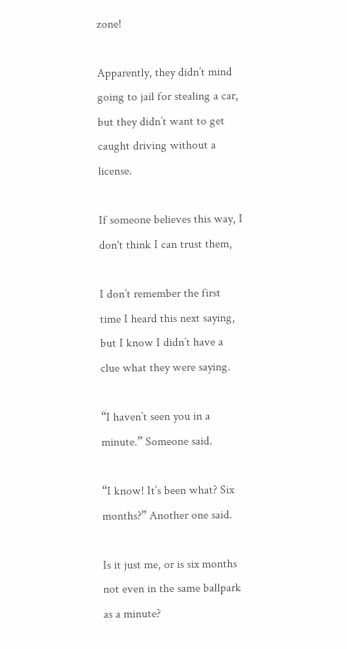zone!

Apparently, they didn’t mind going to jail for stealing a car, but they didn’t want to get caught driving without a license.

If someone believes this way, I don't think I can trust them,

I don’t remember the first time I heard this next saying, but I know I didn’t have a clue what they were saying.

“I haven’t seen you in a minute.” Someone said.

“I know! It’s been what? Six months?” Another one said.

Is it just me, or is six months not even in the same ballpark as a minute?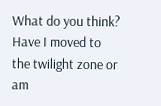What do you think? Have I moved to the twilight zone or am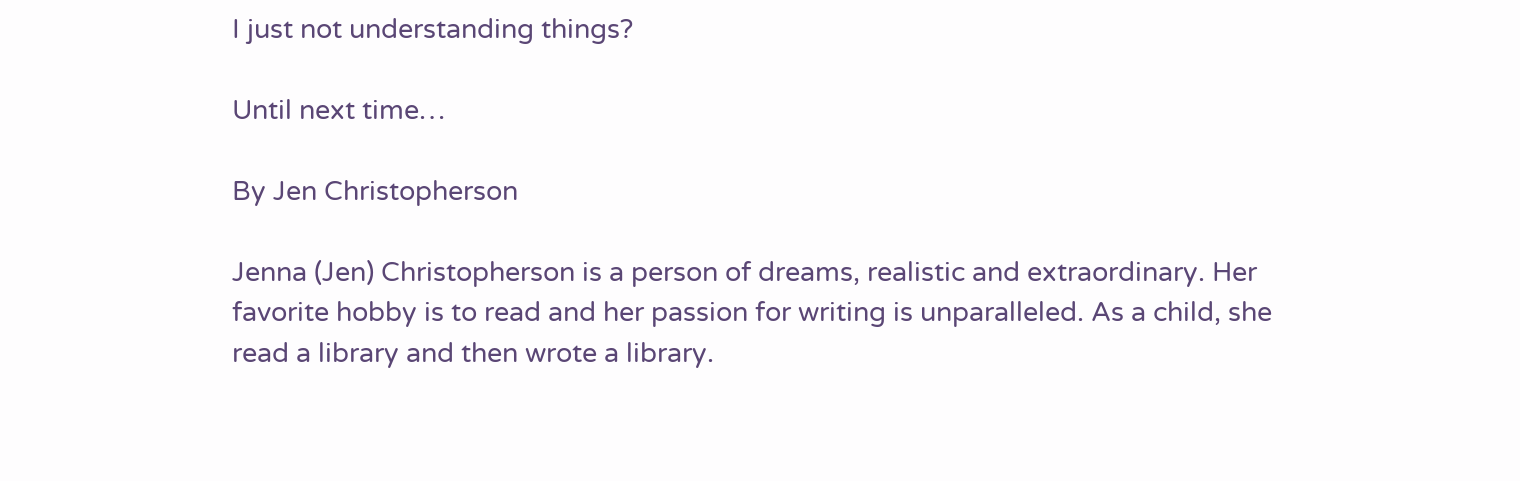I just not understanding things?

Until next time…

By Jen Christopherson

Jenna (Jen) Christopherson is a person of dreams, realistic and extraordinary. Her favorite hobby is to read and her passion for writing is unparalleled. As a child, she read a library and then wrote a library.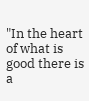"In the heart of what is good there is a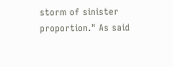storm of sinister proportion." As said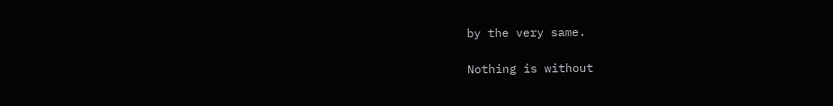by the very same.

Nothing is without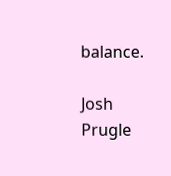balance.

Josh Prugle